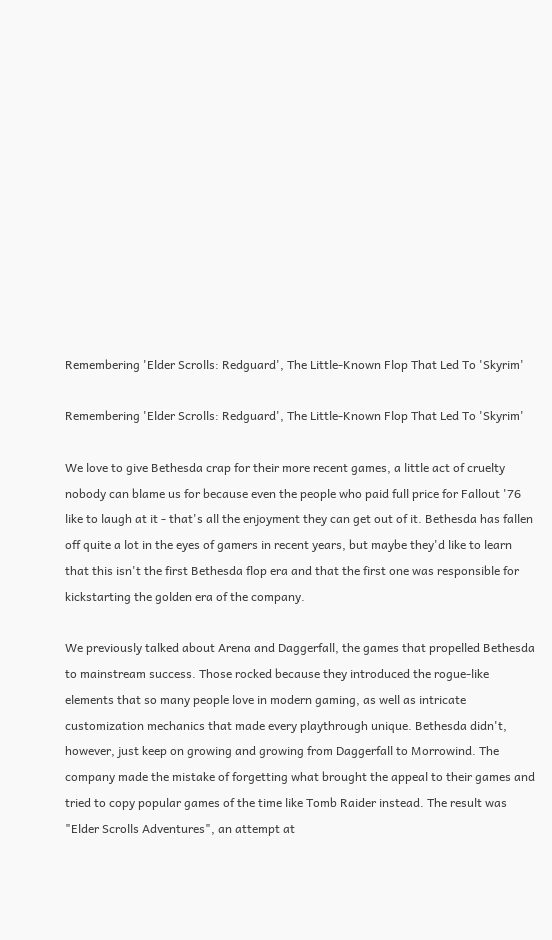Remembering 'Elder Scrolls: Redguard', The Little-Known Flop That Led To 'Skyrim'

Remembering 'Elder Scrolls: Redguard', The Little-Known Flop That Led To 'Skyrim'

We love to give Bethesda crap for their more recent games, a little act of cruelty nobody can blame us for because even the people who paid full price for Fallout '76 like to laugh at it - that's all the enjoyment they can get out of it. Bethesda has fallen off quite a lot in the eyes of gamers in recent years, but maybe they'd like to learn that this isn't the first Bethesda flop era and that the first one was responsible for kickstarting the golden era of the company.

We previously talked about Arena and Daggerfall, the games that propelled Bethesda to mainstream success. Those rocked because they introduced the rogue-like elements that so many people love in modern gaming, as well as intricate customization mechanics that made every playthrough unique. Bethesda didn't, however, just keep on growing and growing from Daggerfall to Morrowind. The company made the mistake of forgetting what brought the appeal to their games and tried to copy popular games of the time like Tomb Raider instead. The result was "Elder Scrolls Adventures", an attempt at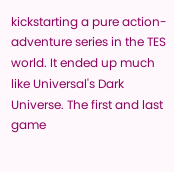kickstarting a pure action-adventure series in the TES world. It ended up much like Universal's Dark Universe. The first and last game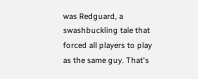was Redguard, a swashbuckling tale that forced all players to play as the same guy. That's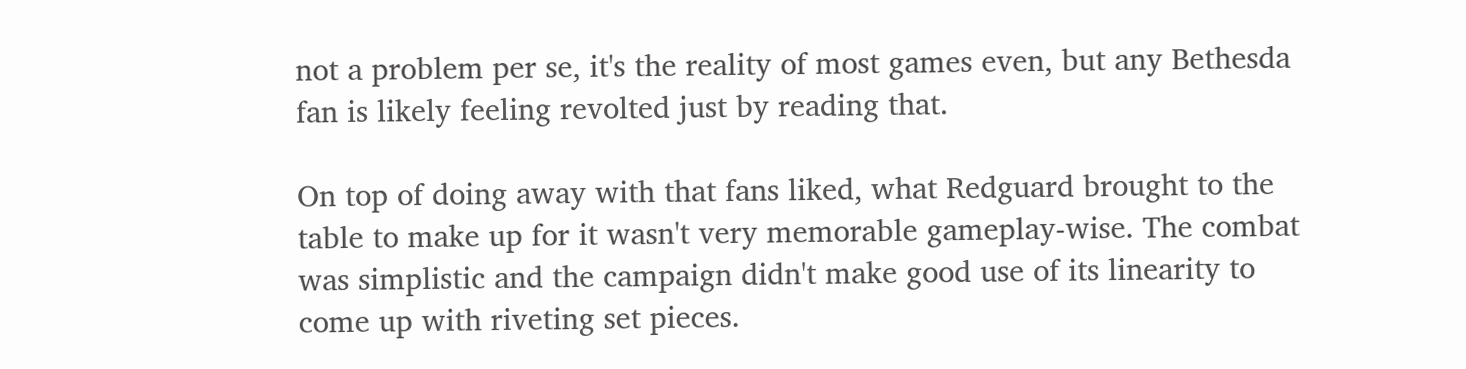not a problem per se, it's the reality of most games even, but any Bethesda fan is likely feeling revolted just by reading that.

On top of doing away with that fans liked, what Redguard brought to the table to make up for it wasn't very memorable gameplay-wise. The combat was simplistic and the campaign didn't make good use of its linearity to come up with riveting set pieces.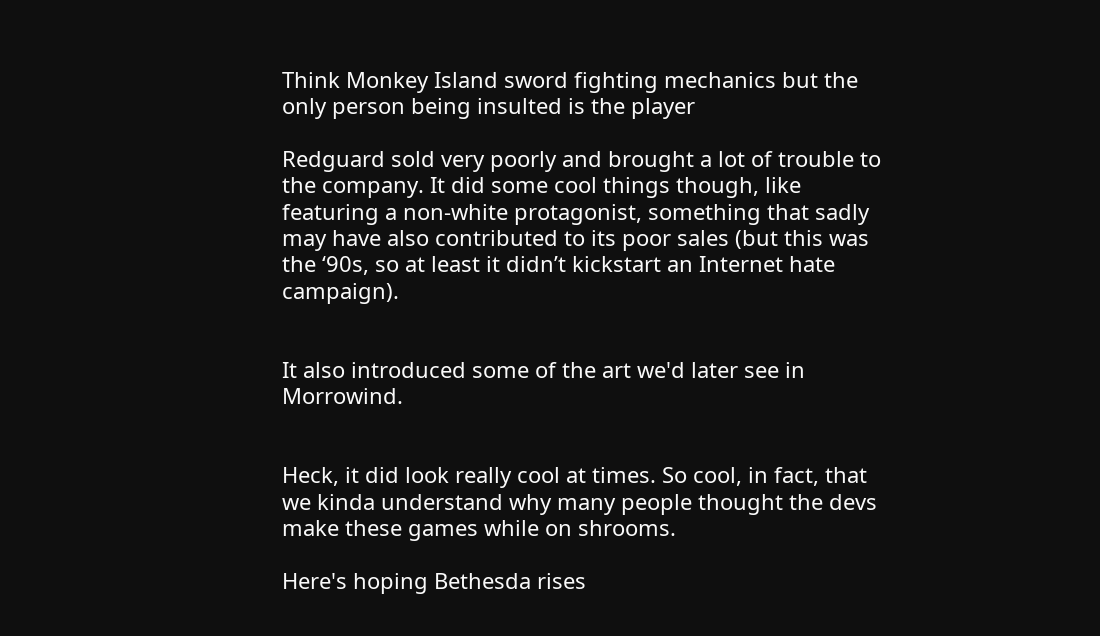Think Monkey Island sword fighting mechanics but the only person being insulted is the player

Redguard sold very poorly and brought a lot of trouble to the company. It did some cool things though, like featuring a non-white protagonist, something that sadly may have also contributed to its poor sales (but this was the ‘90s, so at least it didn’t kickstart an Internet hate campaign).


It also introduced some of the art we'd later see in Morrowind.


Heck, it did look really cool at times. So cool, in fact, that we kinda understand why many people thought the devs make these games while on shrooms.

Here's hoping Bethesda rises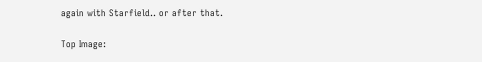again with Starfield.. or after that.

Top Image: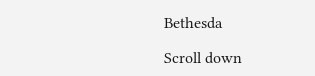Bethesda

Scroll down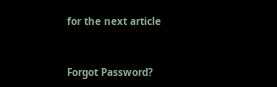for the next article


Forgot Password?